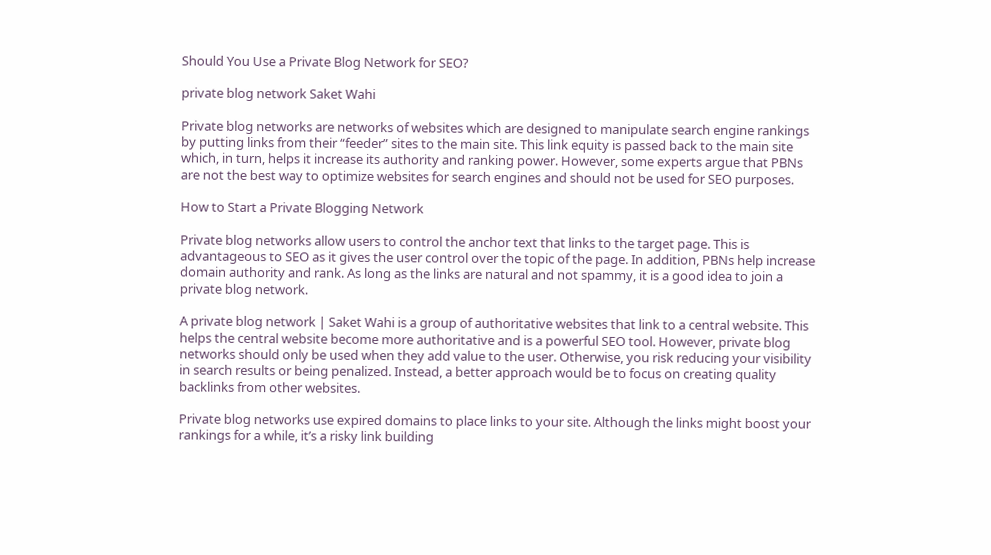Should You Use a Private Blog Network for SEO?

private blog network Saket Wahi

Private blog networks are networks of websites which are designed to manipulate search engine rankings by putting links from their “feeder” sites to the main site. This link equity is passed back to the main site which, in turn, helps it increase its authority and ranking power. However, some experts argue that PBNs are not the best way to optimize websites for search engines and should not be used for SEO purposes.

How to Start a Private Blogging Network

Private blog networks allow users to control the anchor text that links to the target page. This is advantageous to SEO as it gives the user control over the topic of the page. In addition, PBNs help increase domain authority and rank. As long as the links are natural and not spammy, it is a good idea to join a private blog network.

A private blog network | Saket Wahi is a group of authoritative websites that link to a central website. This helps the central website become more authoritative and is a powerful SEO tool. However, private blog networks should only be used when they add value to the user. Otherwise, you risk reducing your visibility in search results or being penalized. Instead, a better approach would be to focus on creating quality backlinks from other websites.

Private blog networks use expired domains to place links to your site. Although the links might boost your rankings for a while, it’s a risky link building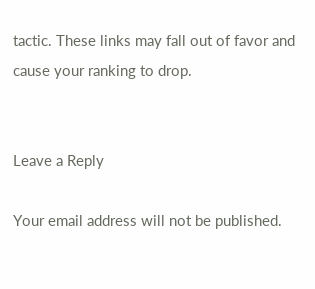tactic. These links may fall out of favor and cause your ranking to drop.


Leave a Reply

Your email address will not be published.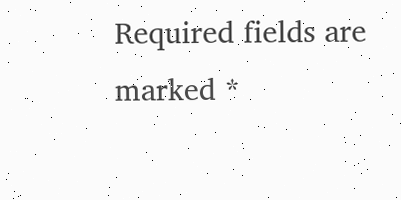Required fields are marked *